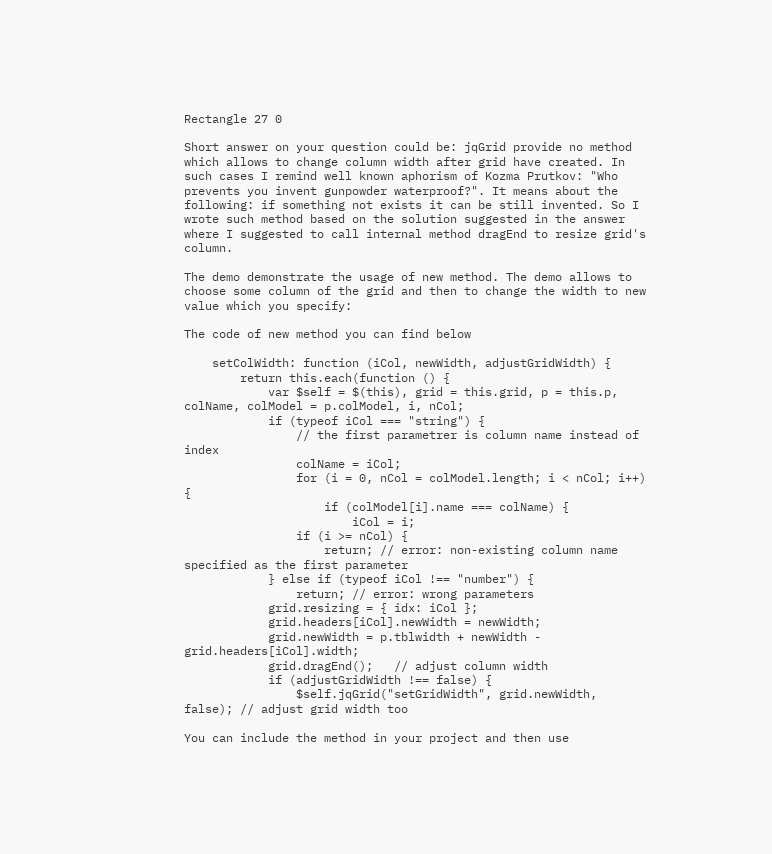Rectangle 27 0

Short answer on your question could be: jqGrid provide no method which allows to change column width after grid have created. In such cases I remind well known aphorism of Kozma Prutkov: "Who prevents you invent gunpowder waterproof?". It means about the following: if something not exists it can be still invented. So I wrote such method based on the solution suggested in the answer where I suggested to call internal method dragEnd to resize grid's column.

The demo demonstrate the usage of new method. The demo allows to choose some column of the grid and then to change the width to new value which you specify:

The code of new method you can find below

    setColWidth: function (iCol, newWidth, adjustGridWidth) {
        return this.each(function () {
            var $self = $(this), grid = this.grid, p = this.p, colName, colModel = p.colModel, i, nCol;
            if (typeof iCol === "string") {
                // the first parametrer is column name instead of index
                colName = iCol;
                for (i = 0, nCol = colModel.length; i < nCol; i++) {
                    if (colModel[i].name === colName) {
                        iCol = i;
                if (i >= nCol) {
                    return; // error: non-existing column name specified as the first parameter
            } else if (typeof iCol !== "number") {
                return; // error: wrong parameters
            grid.resizing = { idx: iCol };
            grid.headers[iCol].newWidth = newWidth;
            grid.newWidth = p.tblwidth + newWidth - grid.headers[iCol].width;
            grid.dragEnd();   // adjust column width
            if (adjustGridWidth !== false) {
                $self.jqGrid("setGridWidth", grid.newWidth, false); // adjust grid width too

You can include the method in your project and then use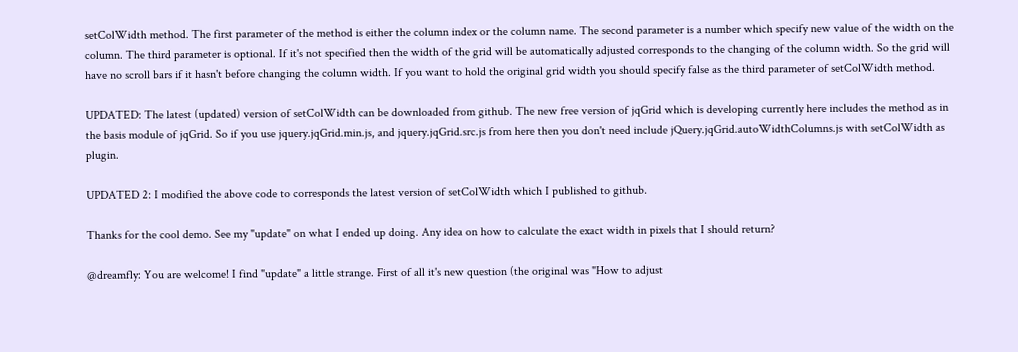setColWidth method. The first parameter of the method is either the column index or the column name. The second parameter is a number which specify new value of the width on the column. The third parameter is optional. If it's not specified then the width of the grid will be automatically adjusted corresponds to the changing of the column width. So the grid will have no scroll bars if it hasn't before changing the column width. If you want to hold the original grid width you should specify false as the third parameter of setColWidth method.

UPDATED: The latest (updated) version of setColWidth can be downloaded from github. The new free version of jqGrid which is developing currently here includes the method as in the basis module of jqGrid. So if you use jquery.jqGrid.min.js, and jquery.jqGrid.src.js from here then you don't need include jQuery.jqGrid.autoWidthColumns.js with setColWidth as plugin.

UPDATED 2: I modified the above code to corresponds the latest version of setColWidth which I published to github.

Thanks for the cool demo. See my "update" on what I ended up doing. Any idea on how to calculate the exact width in pixels that I should return?

@dreamfly: You are welcome! I find "update" a little strange. First of all it's new question (the original was "How to adjust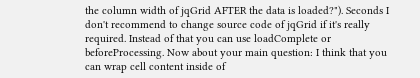the column width of jqGrid AFTER the data is loaded?"). Seconds I don't recommend to change source code of jqGrid if it's really required. Instead of that you can use loadComplete or beforeProcessing. Now about your main question: I think that you can wrap cell content inside of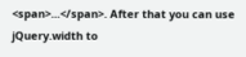<span>...</span>. After that you can use jQuery.width to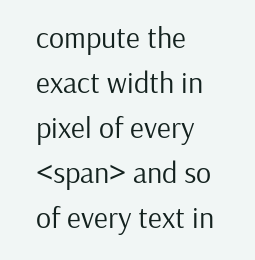compute the exact width in pixel of every <span> and so of every text in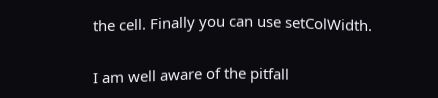the cell. Finally you can use setColWidth.

I am well aware of the pitfall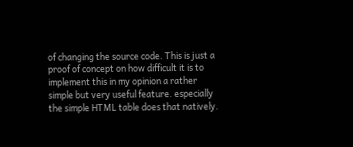of changing the source code. This is just a proof of concept on how difficult it is to implement this in my opinion a rather simple but very useful feature. especially the simple HTML table does that natively.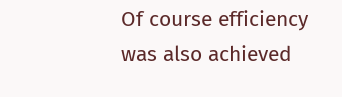Of course efficiency was also achieved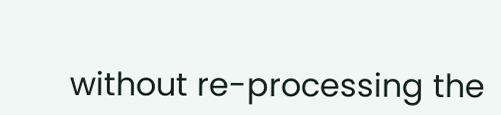without re-processing the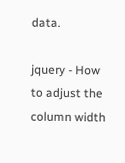data.

jquery - How to adjust the column width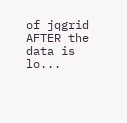of jqgrid AFTER the data is lo...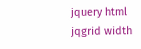jquery html jqgrid width